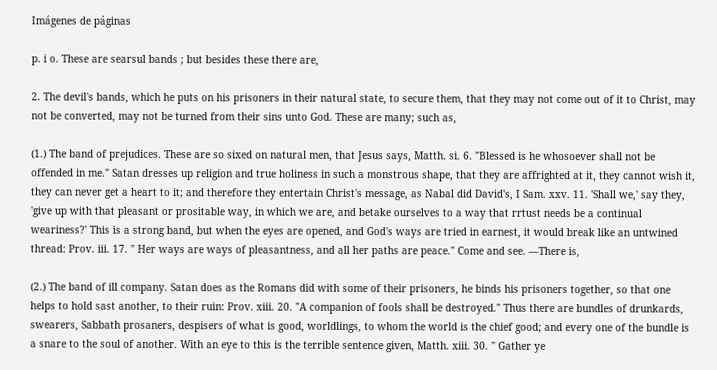Imágenes de páginas

p. i o. These are searsul bands ; but besides these there are,

2. The devil's bands, which he puts on his prisoners in their natural state, to secure them, that they may not come out of it to Christ, may not be converted, may not be turned from their sins unto God. These are many; such as,

(1.) The band of prejudices. These are so sixed on natural men, that Jesus says, Matth. si. 6. "Blessed is he whosoever shall not be offended in me." Satan dresses up religion and true holiness in such a monstrous shape, that they are affrighted at it, they cannot wish it, they can never get a heart to it; and therefore they entertain Christ's message, as Nabal did David's, I Sam. xxv. 11. 'Shall we,' say they, 'give up with that pleasant or prositable way, in which we are, and betake ourselves to a way that rrtust needs be a continual weariness?' This is a strong band, but when the eyes are opened, and God's ways are tried in earnest, it would break like an untwined thread: Prov. iii. 17. " Her ways are ways of pleasantness, and all her paths are peace." Come and see. —There is,

(2.) The band of ill company. Satan does as the Romans did with some of their prisoners, he binds his prisoners together, so that one helps to hold sast another, to their ruin: Prov. xiii. 20. "A companion of fools shall be destroyed." Thus there are bundles of drunkards, swearers, Sabbath prosaners, despisers of what is good, worldlings, to whom the world is the chief good; and every one of the bundle is a snare to the soul of another. With an eye to this is the terrible sentence given, Matth. xiii. 30. " Gather ye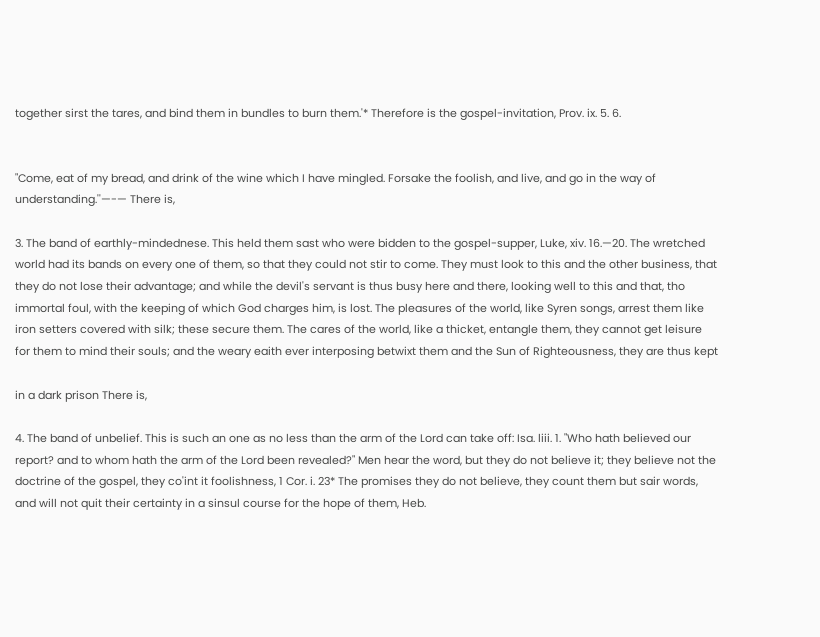together sirst the tares, and bind them in bundles to burn them.'* Therefore is the gospel-invitation, Prov. ix. 5. 6.


"Come, eat of my bread, and drink of the wine which I have mingled. Forsake the foolish, and live, and go in the way of understanding.''—-— There is,

3. The band of earthly-mindednese. This held them sast who were bidden to the gospel-supper, Luke, xiv. 16.—20. The wretched world had its bands on every one of them, so that they could not stir to come. They must look to this and the other business, that they do not lose their advantage; and while the devil's servant is thus busy here and there, looking well to this and that, tho immortal foul, with the keeping of which God charges him, is lost. The pleasures of the world, like Syren songs, arrest them like iron setters covered with silk; these secure them. The cares of the world, like a thicket, entangle them, they cannot get leisure for them to mind their souls; and the weary eaith ever interposing betwixt them and the Sun of Righteousness, they are thus kept

in a dark prison There is,

4. The band of unbelief. This is such an one as no less than the arm of the Lord can take off: Isa. liii. 1. "Who hath believed our report? and to whom hath the arm of the Lord been revealed?" Men hear the word, but they do not believe it; they believe not the doctrine of the gospel, they co'int it foolishness, 1 Cor. i. 23* The promises they do not believe, they count them but sair words, and will not quit their certainty in a sinsul course for the hope of them, Heb.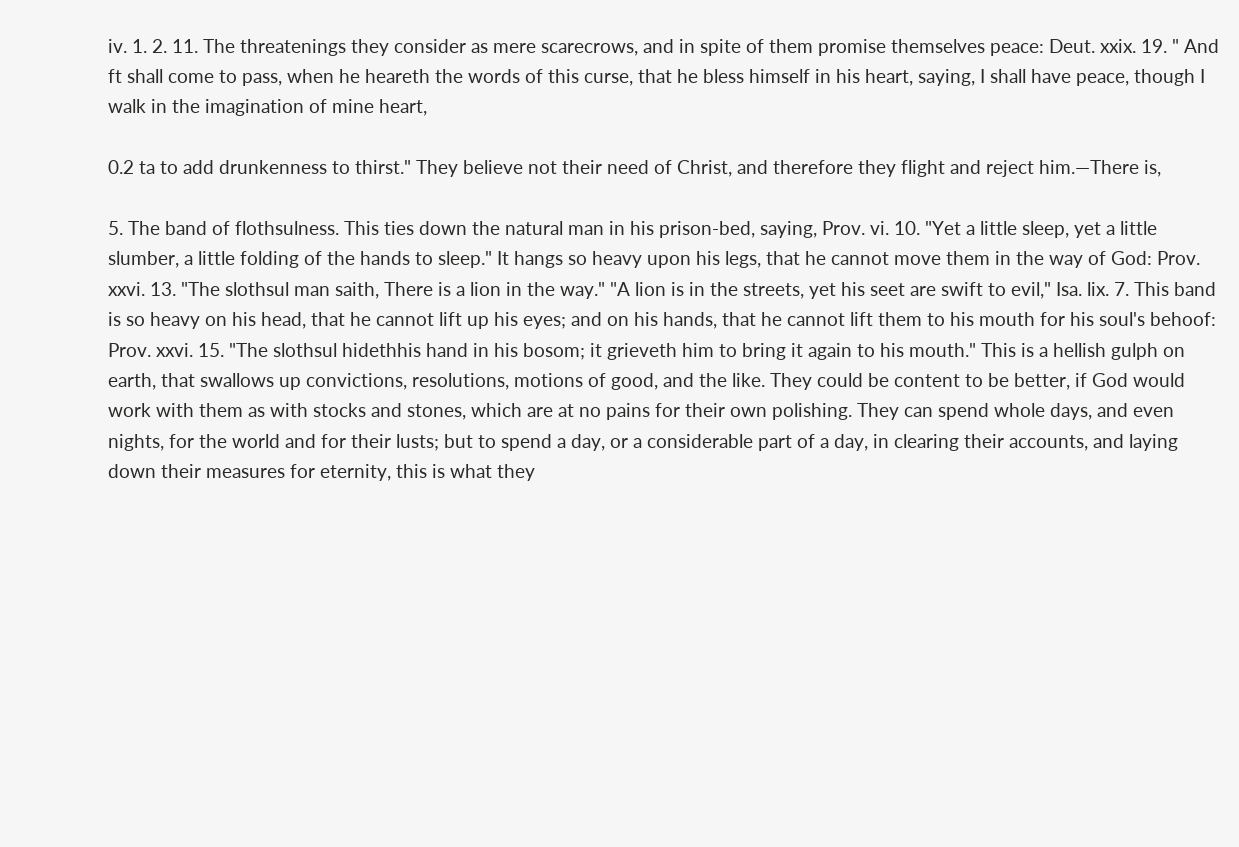iv. 1. 2. 11. The threatenings they consider as mere scarecrows, and in spite of them promise themselves peace: Deut. xxix. 19. " And ft shall come to pass, when he heareth the words of this curse, that he bless himself in his heart, saying, I shall have peace, though I walk in the imagination of mine heart,

0.2 ta to add drunkenness to thirst." They believe not their need of Christ, and therefore they flight and reject him.—There is,

5. The band of flothsulness. This ties down the natural man in his prison-bed, saying, Prov. vi. 10. "Yet a little sleep, yet a little slumber, a little folding of the hands to sleep." It hangs so heavy upon his legs, that he cannot move them in the way of God: Prov. xxvi. 13. "The slothsul man saith, There is a lion in the way." "A lion is in the streets, yet his seet are swift to evil," Isa. lix. 7. This band is so heavy on his head, that he cannot lift up his eyes; and on his hands, that he cannot lift them to his mouth for his soul's behoof: Prov. xxvi. 15. "The slothsul hidethhis hand in his bosom; it grieveth him to bring it again to his mouth." This is a hellish gulph on earth, that swallows up convictions, resolutions, motions of good, and the like. They could be content to be better, if God would work with them as with stocks and stones, which are at no pains for their own polishing. They can spend whole days, and even nights, for the world and for their lusts; but to spend a day, or a considerable part of a day, in clearing their accounts, and laying down their measures for eternity, this is what they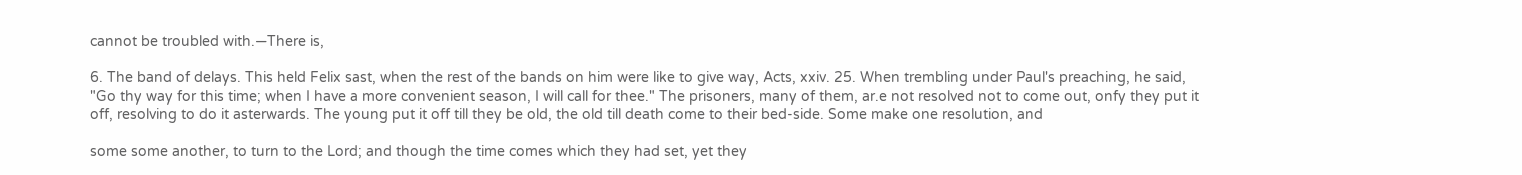cannot be troubled with.—There is,

6. The band of delays. This held Felix sast, when the rest of the bands on him were like to give way, Acts, xxiv. 25. When trembling under Paul's preaching, he said, "Go thy way for this time; when I have a more convenient season, I will call for thee." The prisoners, many of them, ar.e not resolved not to come out, onfy they put it off, resolving to do it asterwards. The young put it off till they be old, the old till death come to their bed-side. Some make one resolution, and

some some another, to turn to the Lord; and though the time comes which they had set, yet they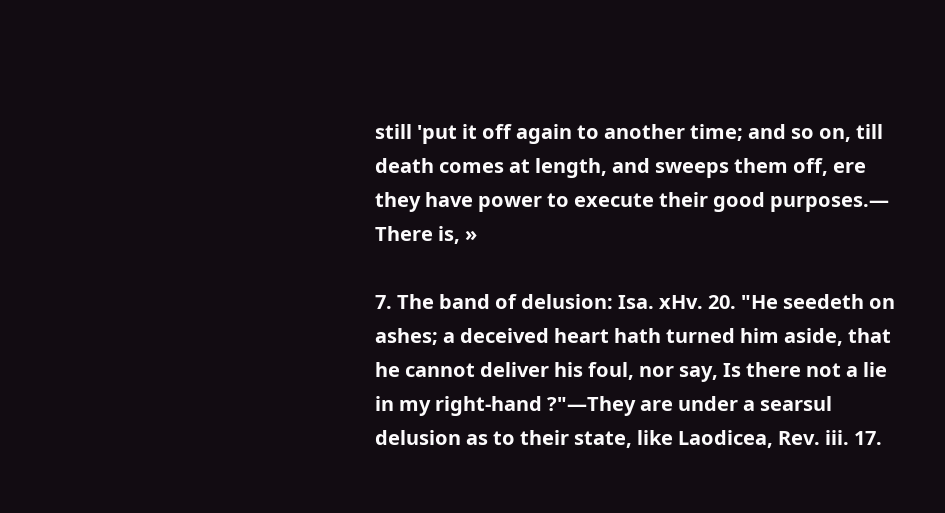still 'put it off again to another time; and so on, till death comes at length, and sweeps them off, ere they have power to execute their good purposes.— There is, »

7. The band of delusion: Isa. xHv. 20. "He seedeth on ashes; a deceived heart hath turned him aside, that he cannot deliver his foul, nor say, Is there not a lie in my right-hand ?"—They are under a searsul delusion as to their state, like Laodicea, Rev. iii. 17.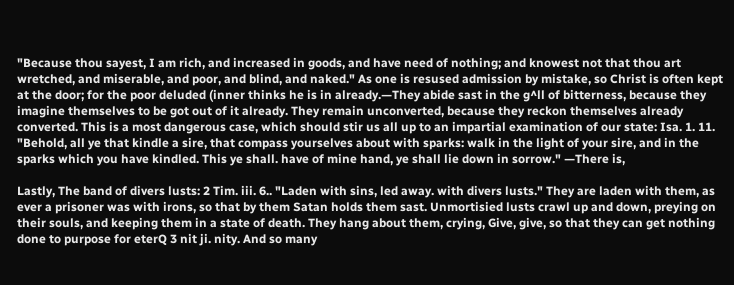"Because thou sayest, I am rich, and increased in goods, and have need of nothing; and knowest not that thou art wretched, and miserable, and poor, and blind, and naked." As one is resused admission by mistake, so Christ is often kept at the door; for the poor deluded (inner thinks he is in already.—They abide sast in the g^ll of bitterness, because they imagine themselves to be got out of it already. They remain unconverted, because they reckon themselves already converted. This is a most dangerous case, which should stir us all up to an impartial examination of our state: Isa. 1. 11. "Behold, all ye that kindle a sire, that compass yourselves about with sparks: walk in the light of your sire, and in the sparks which you have kindled. This ye shall. have of mine hand, ye shall lie down in sorrow." —There is,

Lastly, The band of divers lusts: 2 Tim. iii. 6.. "Laden with sins, led away. with divers lusts." They are laden with them, as ever a prisoner was with irons, so that by them Satan holds them sast. Unmortisied lusts crawl up and down, preying on their souls, and keeping them in a state of death. They hang about them, crying, Give, give, so that they can get nothing done to purpose for eterQ 3 nit ji. nity. And so many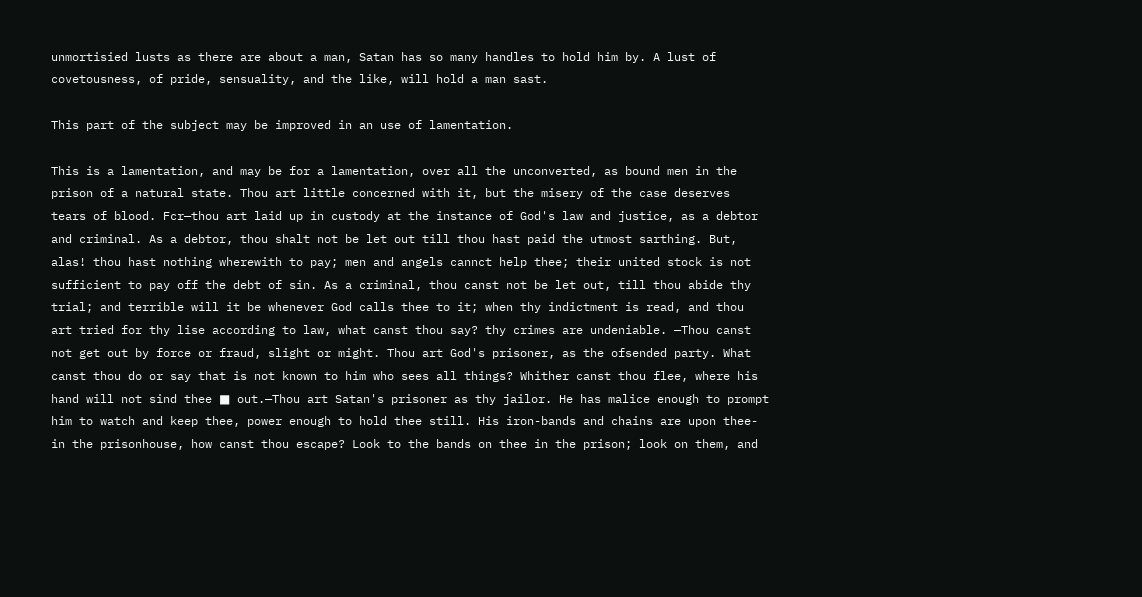unmortisied lusts as there are about a man, Satan has so many handles to hold him by. A lust of covetousness, of pride, sensuality, and the like, will hold a man sast.

This part of the subject may be improved in an use of lamentation.

This is a lamentation, and may be for a lamentation, over all the unconverted, as bound men in the prison of a natural state. Thou art little concerned with it, but the misery of the case deserves tears of blood. Fcr—thou art laid up in custody at the instance of God's law and justice, as a debtor and criminal. As a debtor, thou shalt not be let out till thou hast paid the utmost sarthing. But, alas! thou hast nothing wherewith to pay; men and angels cannct help thee; their united stock is not sufficient to pay off the debt of sin. As a criminal, thou canst not be let out, till thou abide thy trial; and terrible will it be whenever God calls thee to it; when thy indictment is read, and thou art tried for thy lise according to law, what canst thou say? thy crimes are undeniable. —Thou canst not get out by force or fraud, slight or might. Thou art God's prisoner, as the ofsended party. What canst thou do or say that is not known to him who sees all things? Whither canst thou flee, where his hand will not sind thee ■ out.—Thou art Satan's prisoner as thy jailor. He has malice enough to prompt him to watch and keep thee, power enough to hold thee still. His iron-bands and chains are upon thee-in the prisonhouse, how canst thou escape? Look to the bands on thee in the prison; look on them, and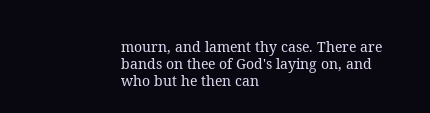mourn, and lament thy case. There are bands on thee of God's laying on, and who but he then can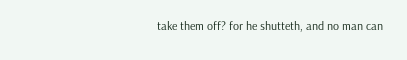take them off? for he shutteth, and no man can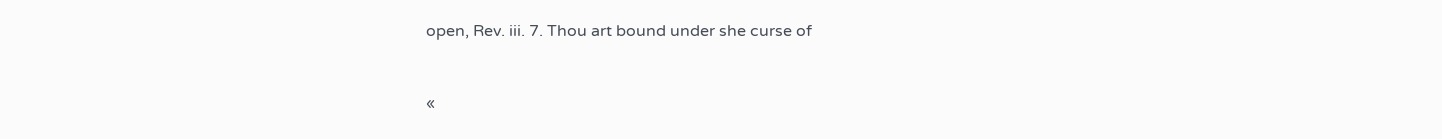open, Rev. iii. 7. Thou art bound under she curse of


«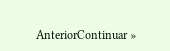AnteriorContinuar »